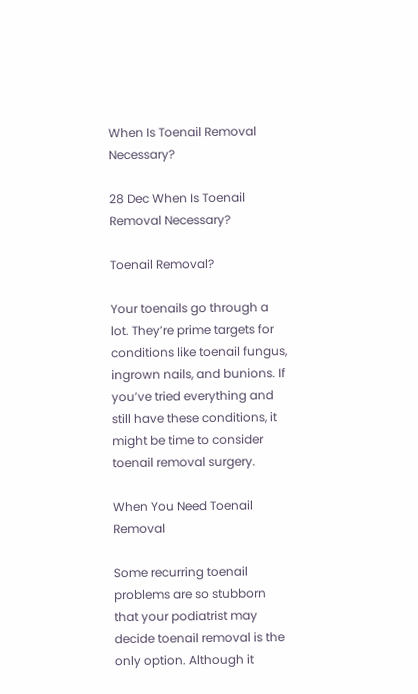When Is Toenail Removal Necessary?

28 Dec When Is Toenail Removal Necessary?

Toenail Removal?

Your toenails go through a lot. They’re prime targets for conditions like toenail fungus, ingrown nails, and bunions. If you’ve tried everything and still have these conditions, it might be time to consider toenail removal surgery.

When You Need Toenail Removal

Some recurring toenail problems are so stubborn that your podiatrist may decide toenail removal is the only option. Although it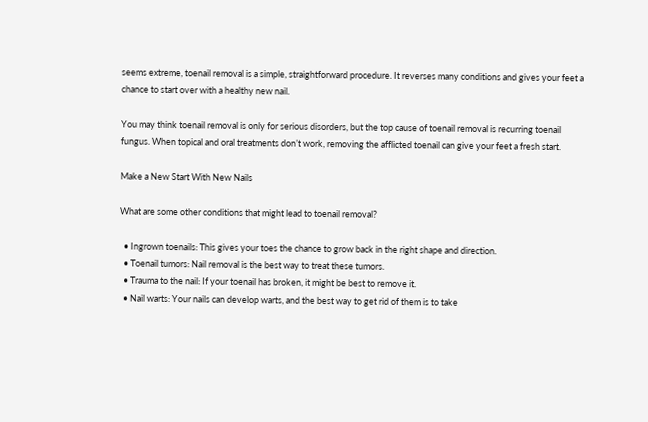seems extreme, toenail removal is a simple, straightforward procedure. It reverses many conditions and gives your feet a chance to start over with a healthy new nail.

You may think toenail removal is only for serious disorders, but the top cause of toenail removal is recurring toenail fungus. When topical and oral treatments don’t work, removing the afflicted toenail can give your feet a fresh start.

Make a New Start With New Nails

What are some other conditions that might lead to toenail removal?

  • Ingrown toenails: This gives your toes the chance to grow back in the right shape and direction.
  • Toenail tumors: Nail removal is the best way to treat these tumors.
  • Trauma to the nail: If your toenail has broken, it might be best to remove it.
  • Nail warts: Your nails can develop warts, and the best way to get rid of them is to take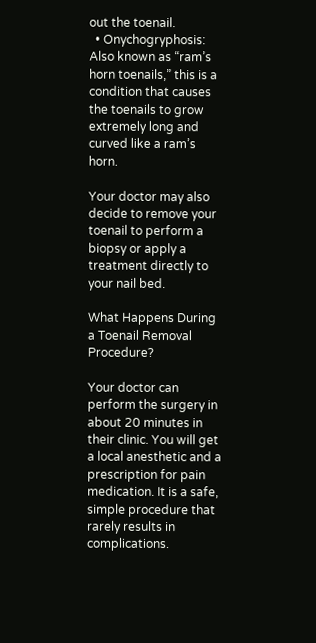out the toenail.
  • Onychogryphosis: Also known as “ram’s horn toenails,” this is a condition that causes the toenails to grow extremely long and curved like a ram’s horn.

Your doctor may also decide to remove your toenail to perform a biopsy or apply a treatment directly to your nail bed.

What Happens During a Toenail Removal Procedure?

Your doctor can perform the surgery in about 20 minutes in their clinic. You will get a local anesthetic and a prescription for pain medication. It is a safe, simple procedure that rarely results in complications.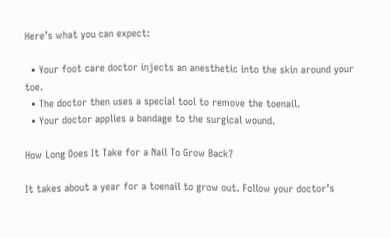Here’s what you can expect:

  • Your foot care doctor injects an anesthetic into the skin around your toe.
  • The doctor then uses a special tool to remove the toenail.
  • Your doctor applies a bandage to the surgical wound.

How Long Does It Take for a Nail To Grow Back?

It takes about a year for a toenail to grow out. Follow your doctor’s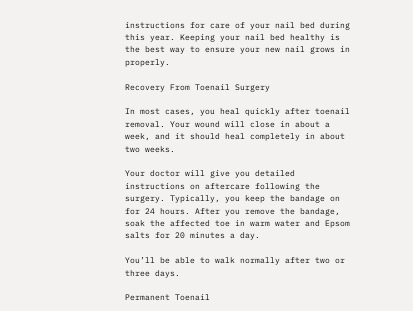instructions for care of your nail bed during this year. Keeping your nail bed healthy is the best way to ensure your new nail grows in properly.

Recovery From Toenail Surgery

In most cases, you heal quickly after toenail removal. Your wound will close in about a week, and it should heal completely in about two weeks.

Your doctor will give you detailed instructions on aftercare following the surgery. Typically, you keep the bandage on for 24 hours. After you remove the bandage, soak the affected toe in warm water and Epsom salts for 20 minutes a day.

You’ll be able to walk normally after two or three days.

Permanent Toenail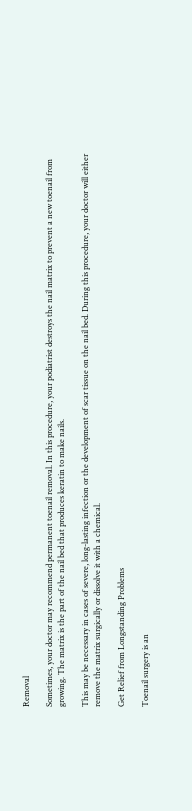Removal

Sometimes, your doctor may recommend permanent toenail removal. In this procedure, your podiatrist destroys the nail matrix to prevent a new toenail from growing. The matrix is the part of the nail bed that produces keratin to make nails.

This may be necessary in cases of severe, long-lasting infection or the development of scar tissue on the nail bed. During this procedure, your doctor will either remove the matrix surgically or dissolve it with a chemical.

Get Relief from Longstanding Problems

Toenail surgery is an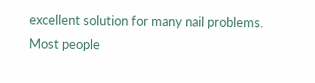excellent solution for many nail problems. Most people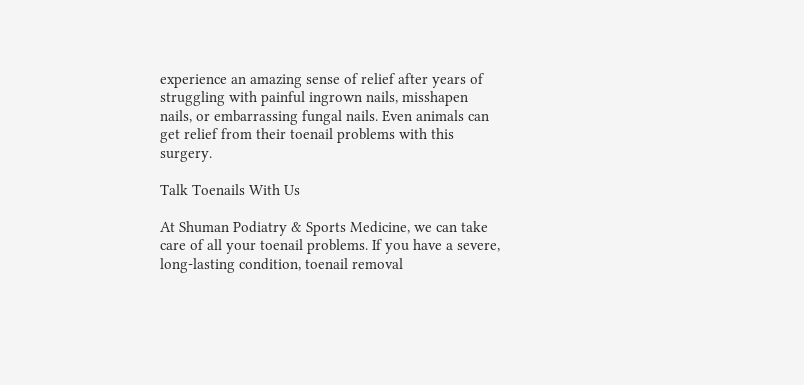experience an amazing sense of relief after years of struggling with painful ingrown nails, misshapen nails, or embarrassing fungal nails. Even animals can get relief from their toenail problems with this surgery.

Talk Toenails With Us

At Shuman Podiatry & Sports Medicine, we can take care of all your toenail problems. If you have a severe, long-lasting condition, toenail removal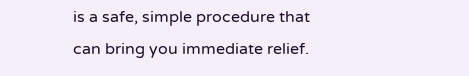is a safe, simple procedure that can bring you immediate relief.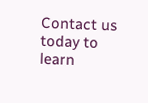Contact us today to learn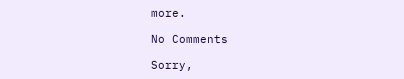more.

No Comments

Sorry,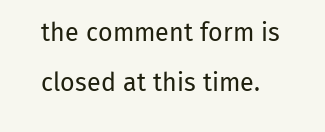the comment form is closed at this time.